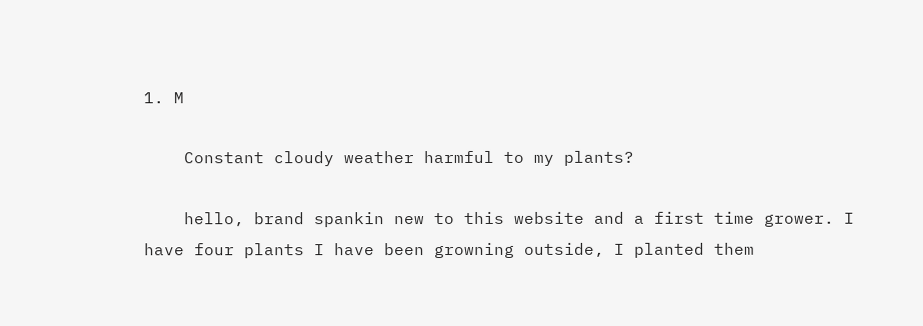1. M

    Constant cloudy weather harmful to my plants?

    hello, brand spankin new to this website and a first time grower. I have four plants I have been growning outside, I planted them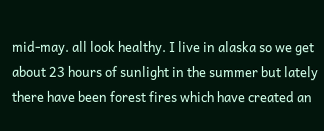mid-may. all look healthy. I live in alaska so we get about 23 hours of sunlight in the summer but lately there have been forest fires which have created an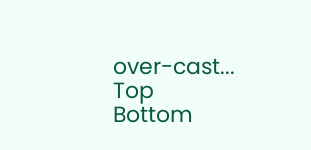over-cast...
Top Bottom